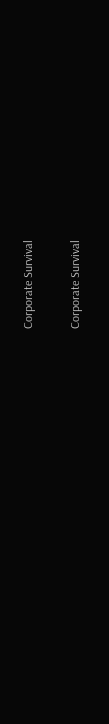Corporate Survival

Corporate Survival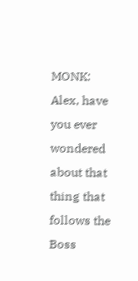MONK: Alex, have you ever wondered about that thing that follows the Boss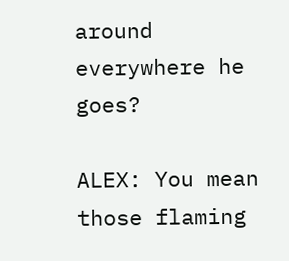around everywhere he goes?

ALEX: You mean those flaming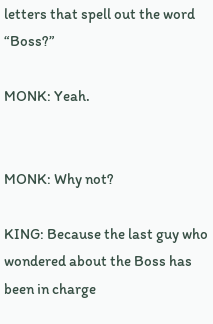letters that spell out the word “Boss?”

MONK: Yeah.


MONK: Why not?

KING: Because the last guy who wondered about the Boss has been in charge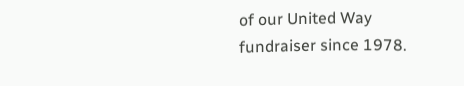of our United Way fundraiser since 1978.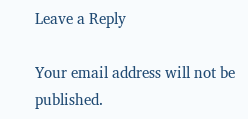Leave a Reply

Your email address will not be published.